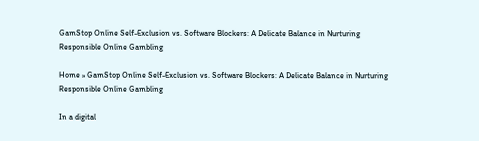GamStop Online Self-Exclusion vs. Software Blockers: A Delicate Balance in Nurturing Responsible Online Gambling

Home » GamStop Online Self-Exclusion vs. Software Blockers: A Delicate Balance in Nurturing Responsible Online Gambling

In a digital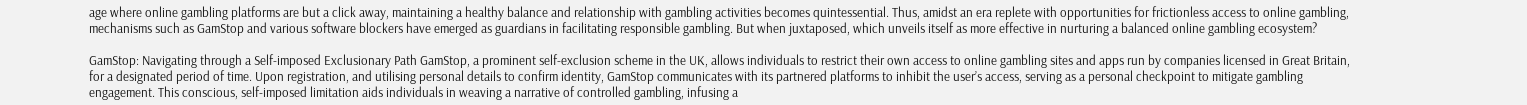age where online gambling platforms are but a click away, maintaining a healthy balance and relationship with gambling activities becomes quintessential. Thus, amidst an era replete with opportunities for frictionless access to online gambling, mechanisms such as GamStop and various software blockers have emerged as guardians in facilitating responsible gambling. But when juxtaposed, which unveils itself as more effective in nurturing a balanced online gambling ecosystem?

GamStop: Navigating through a Self-imposed Exclusionary Path GamStop, a prominent self-exclusion scheme in the UK, allows individuals to restrict their own access to online gambling sites and apps run by companies licensed in Great Britain, for a designated period of time. Upon registration, and utilising personal details to confirm identity, GamStop communicates with its partnered platforms to inhibit the user’s access, serving as a personal checkpoint to mitigate gambling engagement. This conscious, self-imposed limitation aids individuals in weaving a narrative of controlled gambling, infusing a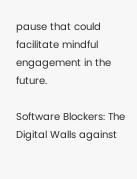pause that could facilitate mindful engagement in the future.

Software Blockers: The Digital Walls against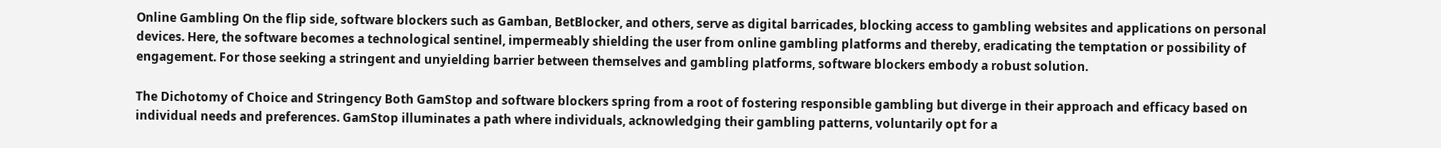Online Gambling On the flip side, software blockers such as Gamban, BetBlocker, and others, serve as digital barricades, blocking access to gambling websites and applications on personal devices. Here, the software becomes a technological sentinel, impermeably shielding the user from online gambling platforms and thereby, eradicating the temptation or possibility of engagement. For those seeking a stringent and unyielding barrier between themselves and gambling platforms, software blockers embody a robust solution.

The Dichotomy of Choice and Stringency Both GamStop and software blockers spring from a root of fostering responsible gambling but diverge in their approach and efficacy based on individual needs and preferences. GamStop illuminates a path where individuals, acknowledging their gambling patterns, voluntarily opt for a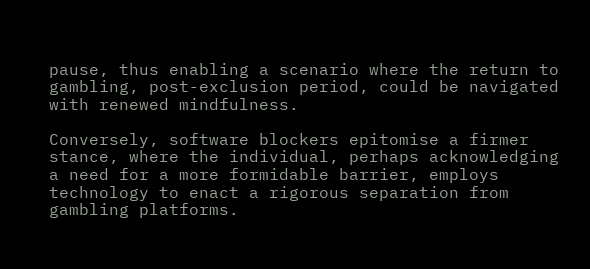pause, thus enabling a scenario where the return to gambling, post-exclusion period, could be navigated with renewed mindfulness.

Conversely, software blockers epitomise a firmer stance, where the individual, perhaps acknowledging a need for a more formidable barrier, employs technology to enact a rigorous separation from gambling platforms.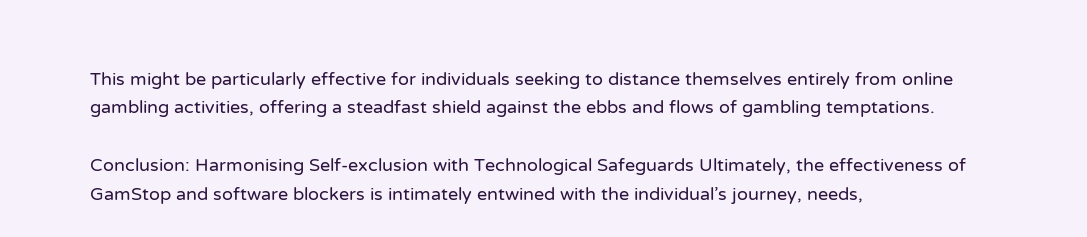This might be particularly effective for individuals seeking to distance themselves entirely from online gambling activities, offering a steadfast shield against the ebbs and flows of gambling temptations.

Conclusion: Harmonising Self-exclusion with Technological Safeguards Ultimately, the effectiveness of GamStop and software blockers is intimately entwined with the individual’s journey, needs,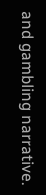and gambling narrative.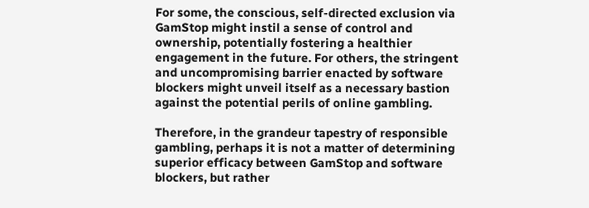For some, the conscious, self-directed exclusion via GamStop might instil a sense of control and ownership, potentially fostering a healthier engagement in the future. For others, the stringent and uncompromising barrier enacted by software blockers might unveil itself as a necessary bastion against the potential perils of online gambling.

Therefore, in the grandeur tapestry of responsible gambling, perhaps it is not a matter of determining superior efficacy between GamStop and software blockers, but rather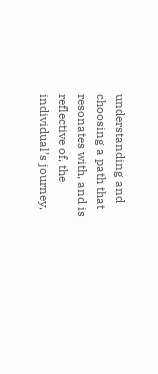understanding and choosing a path that resonates with, and is reflective of, the individual’s journey,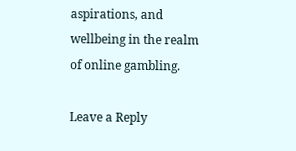aspirations, and wellbeing in the realm of online gambling.

Leave a Reply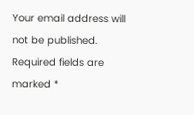Your email address will not be published. Required fields are marked *